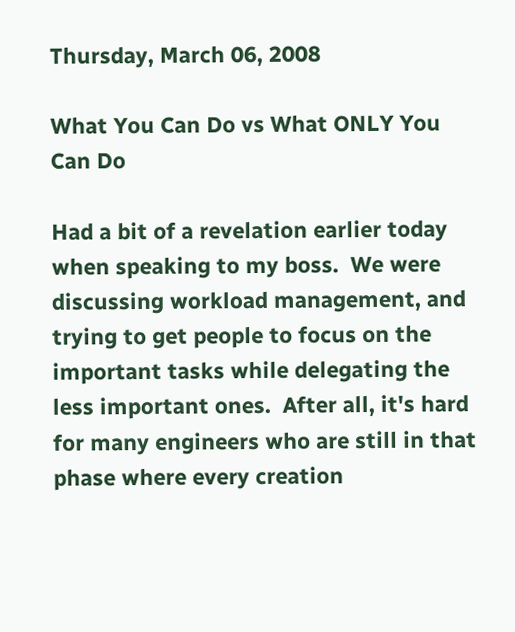Thursday, March 06, 2008

What You Can Do vs What ONLY You Can Do

Had a bit of a revelation earlier today when speaking to my boss.  We were discussing workload management, and trying to get people to focus on the important tasks while delegating the less important ones.  After all, it's hard for many engineers who are still in that phase where every creation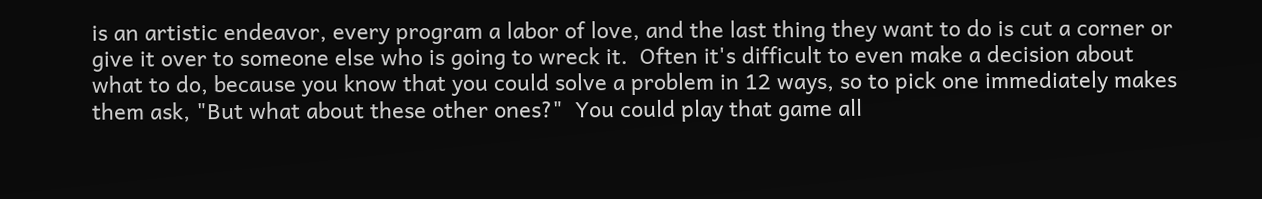is an artistic endeavor, every program a labor of love, and the last thing they want to do is cut a corner or give it over to someone else who is going to wreck it.  Often it's difficult to even make a decision about what to do, because you know that you could solve a problem in 12 ways, so to pick one immediately makes them ask, "But what about these other ones?"  You could play that game all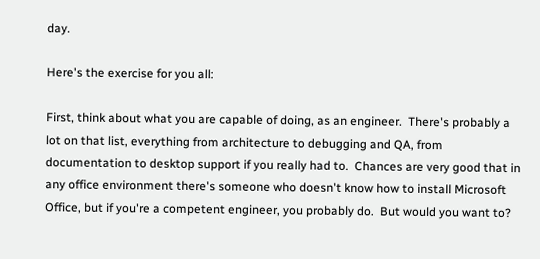day.

Here's the exercise for you all:

First, think about what you are capable of doing, as an engineer.  There's probably a lot on that list, everything from architecture to debugging and QA, from documentation to desktop support if you really had to.  Chances are very good that in any office environment there's someone who doesn't know how to install Microsoft Office, but if you're a competent engineer, you probably do.  But would you want to?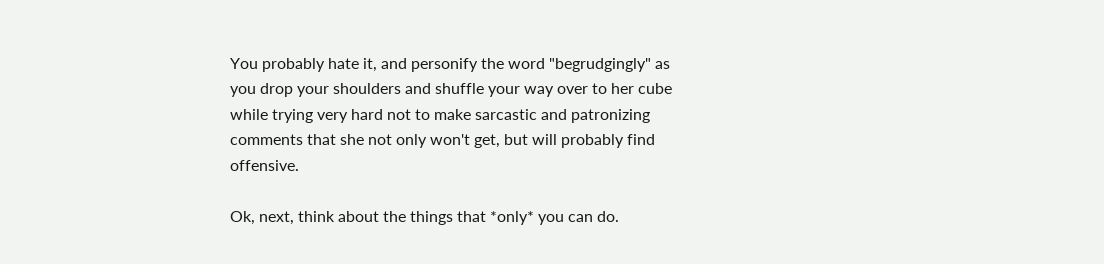You probably hate it, and personify the word "begrudgingly" as you drop your shoulders and shuffle your way over to her cube while trying very hard not to make sarcastic and patronizing comments that she not only won't get, but will probably find offensive.

Ok, next, think about the things that *only* you can do.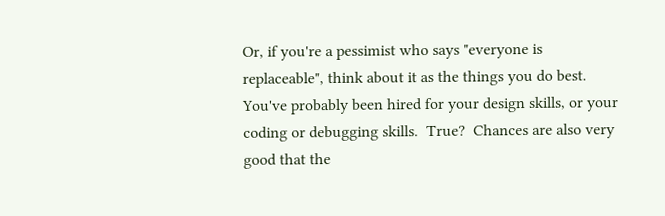Or, if you're a pessimist who says "everyone is replaceable", think about it as the things you do best.  You've probably been hired for your design skills, or your coding or debugging skills.  True?  Chances are also very good that the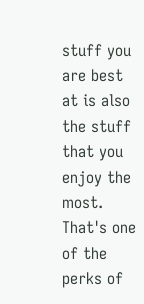stuff you are best at is also the stuff that you enjoy the most.  That's one of the perks of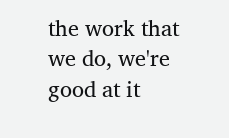the work that we do, we're good at it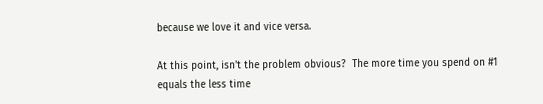because we love it and vice versa.

At this point, isn't the problem obvious?  The more time you spend on #1 equals the less time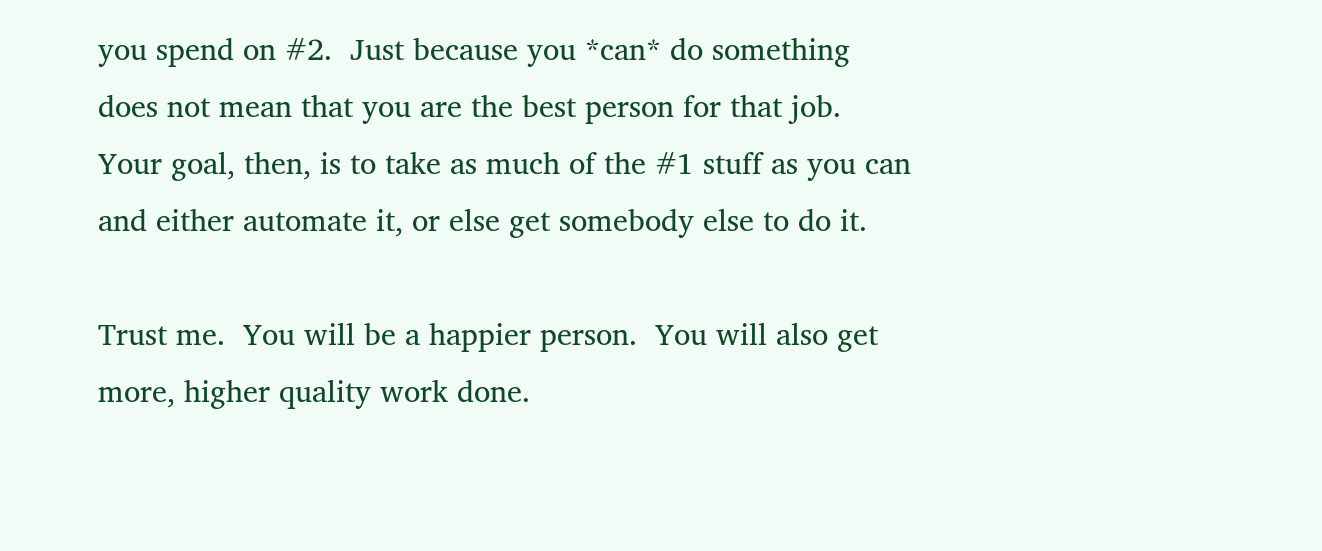you spend on #2.  Just because you *can* do something does not mean that you are the best person for that job.  Your goal, then, is to take as much of the #1 stuff as you can and either automate it, or else get somebody else to do it.

Trust me.  You will be a happier person.  You will also get more, higher quality work done.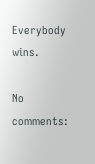Everybody wins.

No comments: